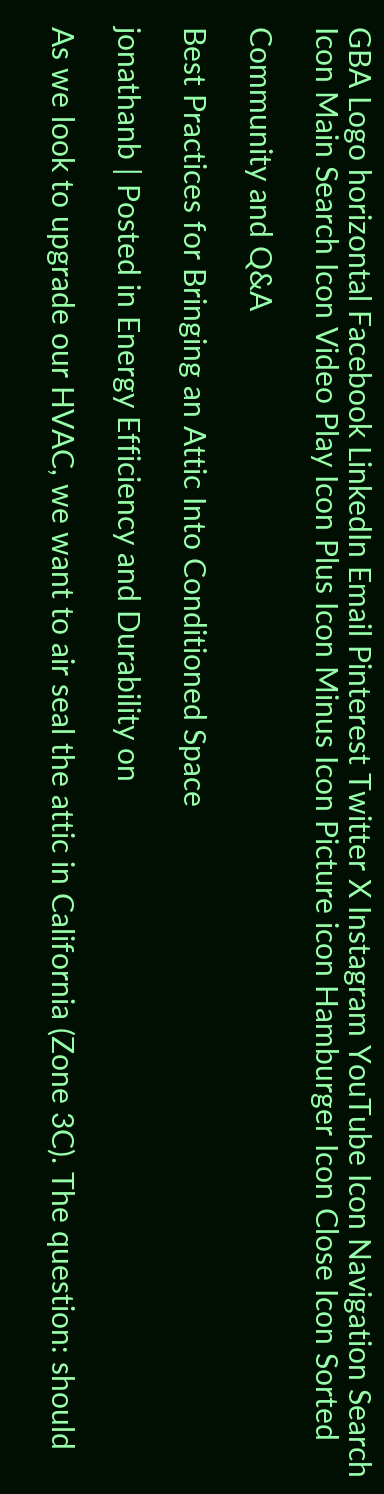GBA Logo horizontal Facebook LinkedIn Email Pinterest Twitter X Instagram YouTube Icon Navigation Search Icon Main Search Icon Video Play Icon Plus Icon Minus Icon Picture icon Hamburger Icon Close Icon Sorted

Community and Q&A

Best Practices for Bringing an Attic Into Conditioned Space

jonathanb | Posted in Energy Efficiency and Durability on

As we look to upgrade our HVAC, we want to air seal the attic in California (Zone 3C). The question: should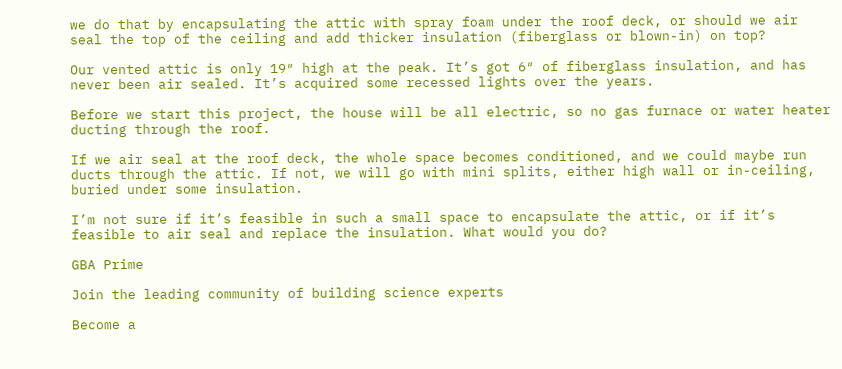we do that by encapsulating the attic with spray foam under the roof deck, or should we air seal the top of the ceiling and add thicker insulation (fiberglass or blown-in) on top?

Our vented attic is only 19″ high at the peak. It’s got 6″ of fiberglass insulation, and has never been air sealed. It’s acquired some recessed lights over the years.

Before we start this project, the house will be all electric, so no gas furnace or water heater ducting through the roof.

If we air seal at the roof deck, the whole space becomes conditioned, and we could maybe run ducts through the attic. If not, we will go with mini splits, either high wall or in-ceiling, buried under some insulation.

I’m not sure if it’s feasible in such a small space to encapsulate the attic, or if it’s feasible to air seal and replace the insulation. What would you do?

GBA Prime

Join the leading community of building science experts

Become a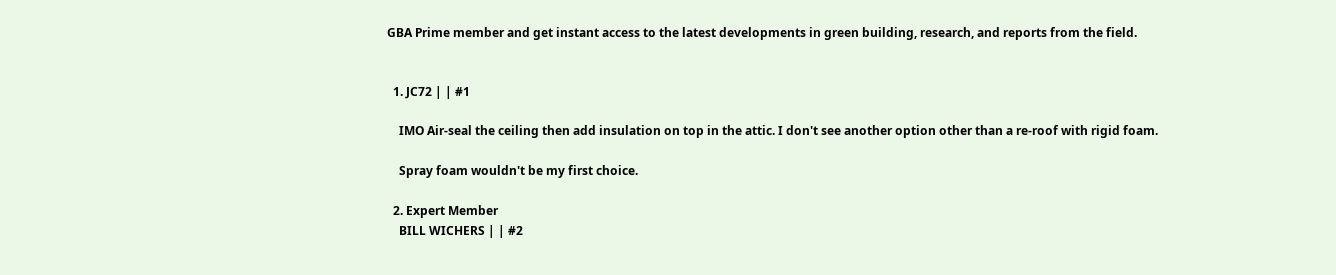GBA Prime member and get instant access to the latest developments in green building, research, and reports from the field.


  1. JC72 | | #1

    IMO Air-seal the ceiling then add insulation on top in the attic. I don't see another option other than a re-roof with rigid foam.

    Spray foam wouldn't be my first choice.

  2. Expert Member
    BILL WICHERS | | #2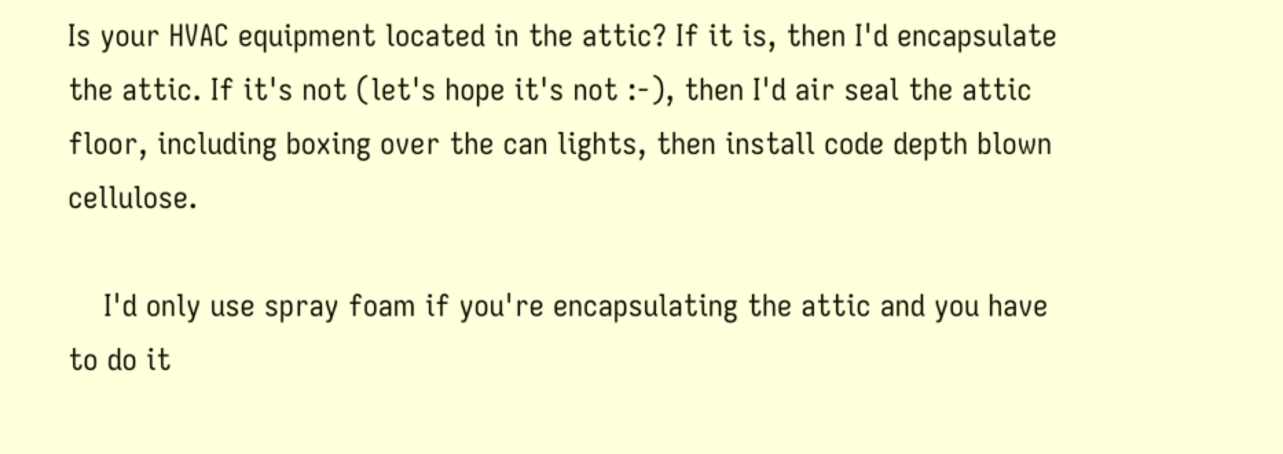Is your HVAC equipment located in the attic? If it is, then I'd encapsulate the attic. If it's not (let's hope it's not :-), then I'd air seal the attic floor, including boxing over the can lights, then install code depth blown cellulose.

    I'd only use spray foam if you're encapsulating the attic and you have to do it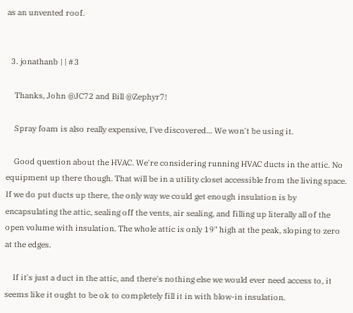as an unvented roof.


  3. jonathanb | | #3

    Thanks, John @JC72 and Bill @Zephyr7!

    Spray foam is also really expensive, I've discovered... We won't be using it.

    Good question about the HVAC. We're considering running HVAC ducts in the attic. No equipment up there though. That will be in a utility closet accessible from the living space. If we do put ducts up there, the only way we could get enough insulation is by encapsulating the attic, sealing off the vents, air sealing, and filling up literally all of the open volume with insulation. The whole attic is only 19" high at the peak, sloping to zero at the edges.

    If it's just a duct in the attic, and there's nothing else we would ever need access to, it seems like it ought to be ok to completely fill it in with blow-in insulation.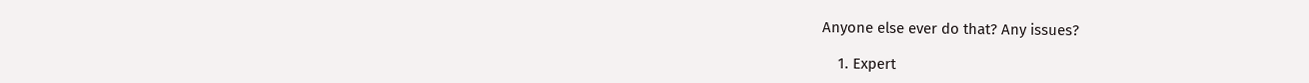Anyone else ever do that? Any issues?

    1. Expert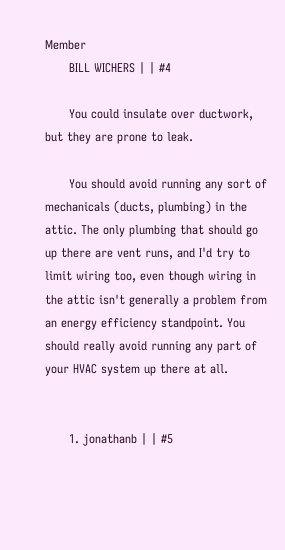Member
      BILL WICHERS | | #4

      You could insulate over ductwork, but they are prone to leak.

      You should avoid running any sort of mechanicals (ducts, plumbing) in the attic. The only plumbing that should go up there are vent runs, and I'd try to limit wiring too, even though wiring in the attic isn't generally a problem from an energy efficiency standpoint. You should really avoid running any part of your HVAC system up there at all.


      1. jonathanb | | #5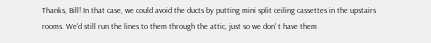Thanks, Bill! In that case, we could avoid the ducts by putting mini split ceiling cassettes in the upstairs rooms. We'd still run the lines to them through the attic, just so we don' t have them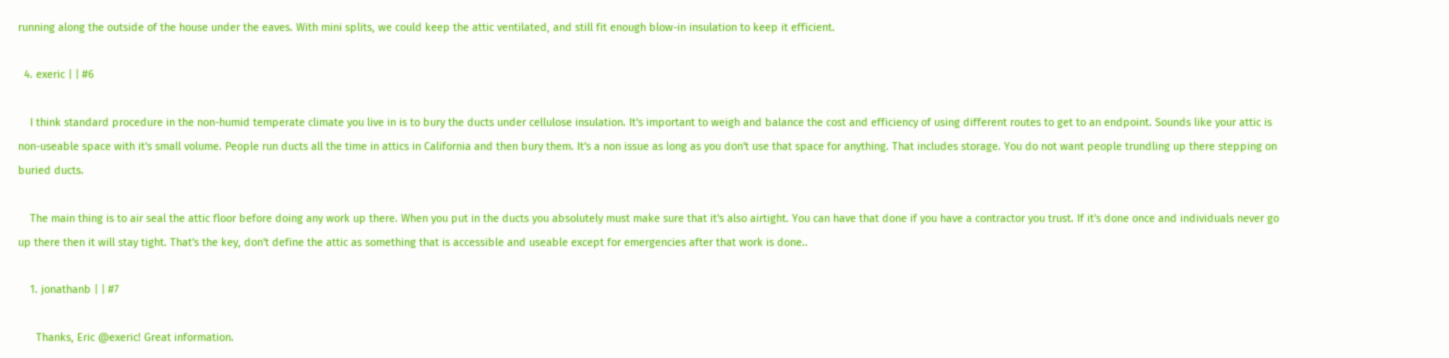running along the outside of the house under the eaves. With mini splits, we could keep the attic ventilated, and still fit enough blow-in insulation to keep it efficient.

  4. exeric | | #6

    I think standard procedure in the non-humid temperate climate you live in is to bury the ducts under cellulose insulation. It's important to weigh and balance the cost and efficiency of using different routes to get to an endpoint. Sounds like your attic is non-useable space with it's small volume. People run ducts all the time in attics in California and then bury them. It's a non issue as long as you don't use that space for anything. That includes storage. You do not want people trundling up there stepping on buried ducts.

    The main thing is to air seal the attic floor before doing any work up there. When you put in the ducts you absolutely must make sure that it's also airtight. You can have that done if you have a contractor you trust. If it's done once and individuals never go up there then it will stay tight. That's the key, don't define the attic as something that is accessible and useable except for emergencies after that work is done..

    1. jonathanb | | #7

      Thanks, Eric @exeric! Great information.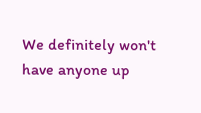We definitely won't have anyone up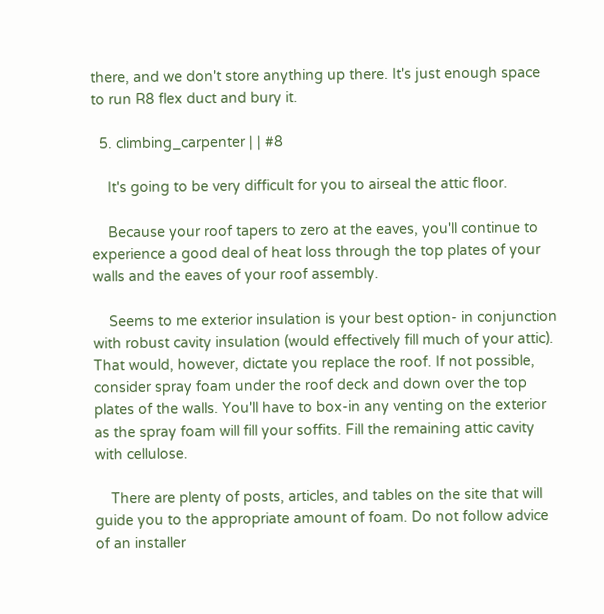there, and we don't store anything up there. It's just enough space to run R8 flex duct and bury it.

  5. climbing_carpenter | | #8

    It's going to be very difficult for you to airseal the attic floor.

    Because your roof tapers to zero at the eaves, you'll continue to experience a good deal of heat loss through the top plates of your walls and the eaves of your roof assembly.

    Seems to me exterior insulation is your best option- in conjunction with robust cavity insulation (would effectively fill much of your attic). That would, however, dictate you replace the roof. If not possible, consider spray foam under the roof deck and down over the top plates of the walls. You'll have to box-in any venting on the exterior as the spray foam will fill your soffits. Fill the remaining attic cavity with cellulose.

    There are plenty of posts, articles, and tables on the site that will guide you to the appropriate amount of foam. Do not follow advice of an installer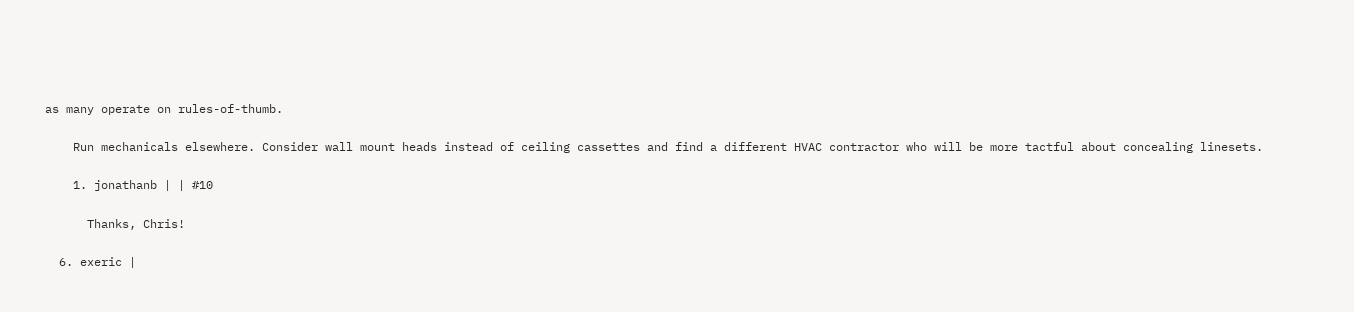as many operate on rules-of-thumb.

    Run mechanicals elsewhere. Consider wall mount heads instead of ceiling cassettes and find a different HVAC contractor who will be more tactful about concealing linesets.

    1. jonathanb | | #10

      Thanks, Chris!

  6. exeric |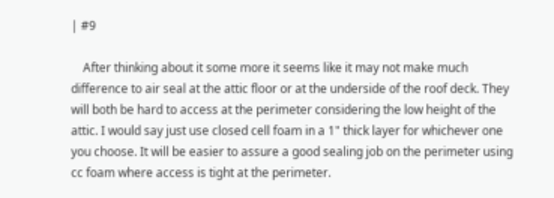| #9

    After thinking about it some more it seems like it may not make much difference to air seal at the attic floor or at the underside of the roof deck. They will both be hard to access at the perimeter considering the low height of the attic. I would say just use closed cell foam in a 1" thick layer for whichever one you choose. It will be easier to assure a good sealing job on the perimeter using cc foam where access is tight at the perimeter.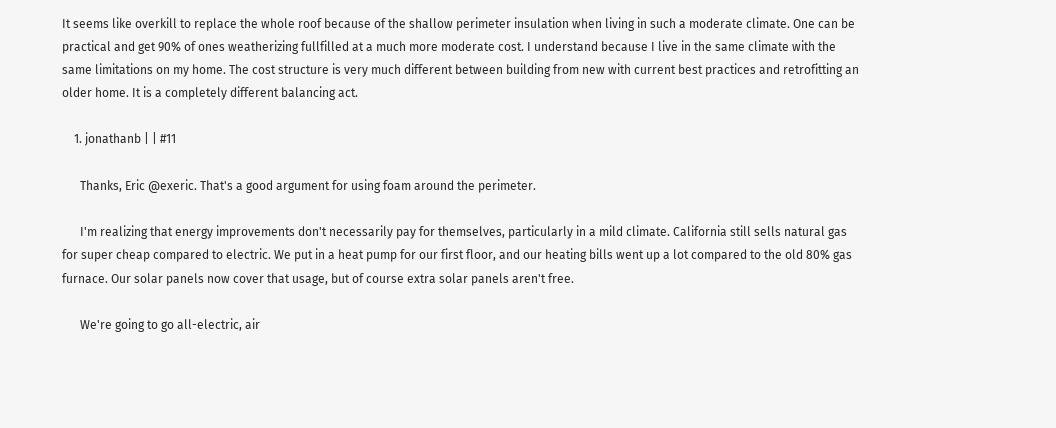It seems like overkill to replace the whole roof because of the shallow perimeter insulation when living in such a moderate climate. One can be practical and get 90% of ones weatherizing fullfilled at a much more moderate cost. I understand because I live in the same climate with the same limitations on my home. The cost structure is very much different between building from new with current best practices and retrofitting an older home. It is a completely different balancing act.

    1. jonathanb | | #11

      Thanks, Eric @exeric. That's a good argument for using foam around the perimeter.

      I'm realizing that energy improvements don't necessarily pay for themselves, particularly in a mild climate. California still sells natural gas for super cheap compared to electric. We put in a heat pump for our first floor, and our heating bills went up a lot compared to the old 80% gas furnace. Our solar panels now cover that usage, but of course extra solar panels aren't free.

      We're going to go all-electric, air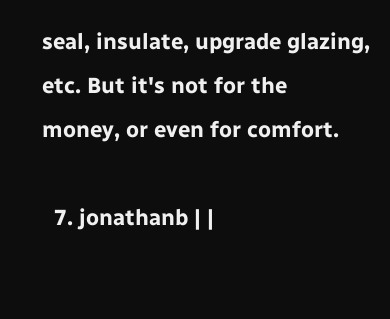seal, insulate, upgrade glazing, etc. But it's not for the money, or even for comfort.

  7. jonathanb | |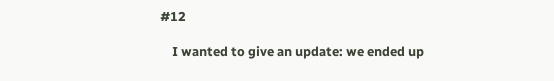#12

    I wanted to give an update: we ended up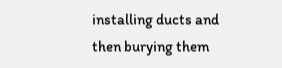installing ducts and then burying them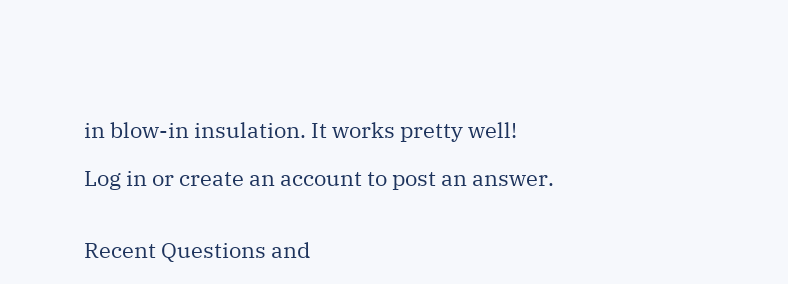in blow-in insulation. It works pretty well!

Log in or create an account to post an answer.


Recent Questions and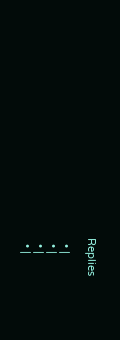Replies

  • |
  • |
  • |
  • |